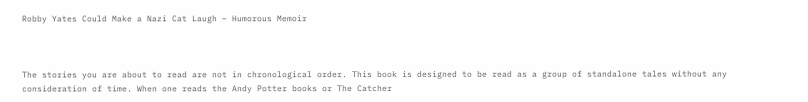Robby Yates Could Make a Nazi Cat Laugh – Humorous Memoir



The stories you are about to read are not in chronological order. This book is designed to be read as a group of standalone tales without any consideration of time. When one reads the Andy Potter books or The Catcher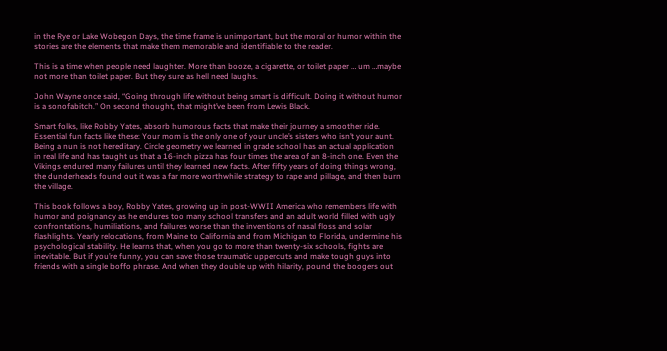in the Rye or Lake Wobegon Days, the time frame is unimportant, but the moral or humor within the stories are the elements that make them memorable and identifiable to the reader.

This is a time when people need laughter. More than booze, a cigarette, or toilet paper … um …maybe not more than toilet paper. But they sure as hell need laughs.

John Wayne once said, “Going through life without being smart is difficult. Doing it without humor is a sonofabitch.” On second thought, that might’ve been from Lewis Black.

Smart folks, like Robby Yates, absorb humorous facts that make their journey a smoother ride. Essential fun facts like these: Your mom is the only one of your uncle’s sisters who isn’t your aunt. Being a nun is not hereditary. Circle geometry we learned in grade school has an actual application in real life and has taught us that a 16-inch pizza has four times the area of an 8-inch one. Even the Vikings endured many failures until they learned new facts. After fifty years of doing things wrong, the dunderheads found out it was a far more worthwhile strategy to rape and pillage, and then burn the village.

This book follows a boy, Robby Yates, growing up in post-WWII America who remembers life with humor and poignancy as he endures too many school transfers and an adult world filled with ugly confrontations, humiliations, and failures worse than the inventions of nasal floss and solar flashlights. Yearly relocations, from Maine to California and from Michigan to Florida, undermine his psychological stability. He learns that, when you go to more than twenty-six schools, fights are inevitable. But if you’re funny, you can save those traumatic uppercuts and make tough guys into friends with a single boffo phrase. And when they double up with hilarity, pound the boogers out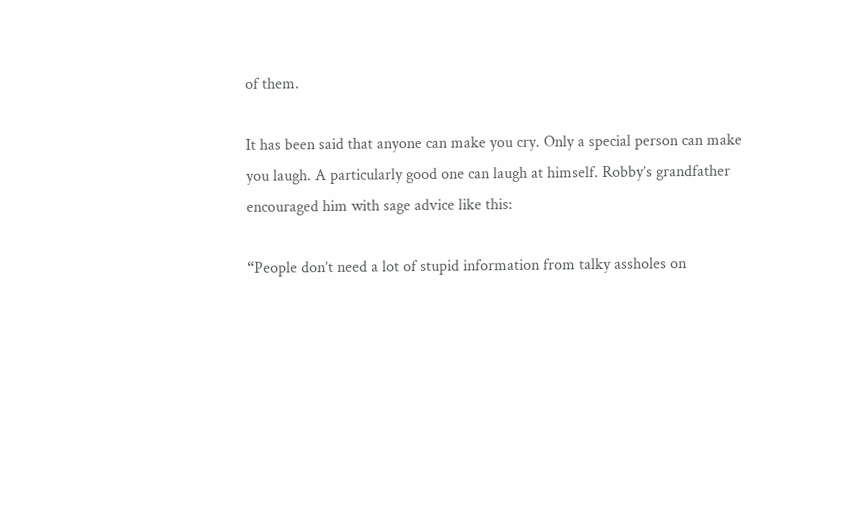of them.

It has been said that anyone can make you cry. Only a special person can make you laugh. A particularly good one can laugh at himself. Robby’s grandfather encouraged him with sage advice like this:

“People don’t need a lot of stupid information from talky assholes on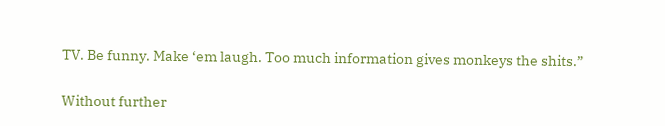TV. Be funny. Make ‘em laugh. Too much information gives monkeys the shits.”

Without further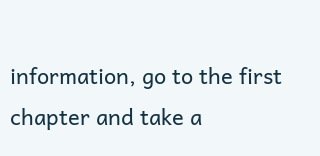information, go to the first chapter and take a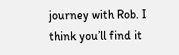journey with Rob. I think you’ll find it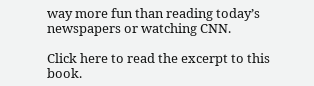way more fun than reading today’s newspapers or watching CNN.

Click here to read the excerpt to this book.